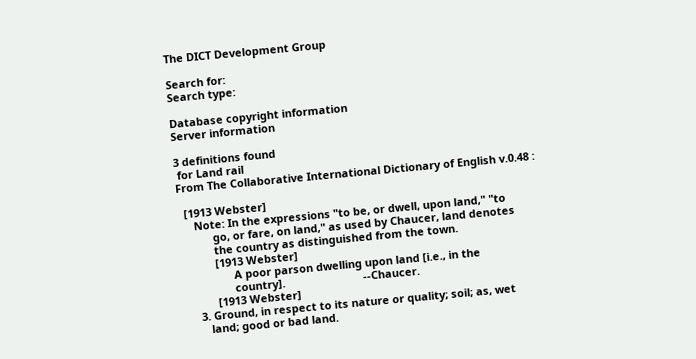The DICT Development Group

Search for:
Search type:

Database copyright information
Server information

3 definitions found
 for Land rail
From The Collaborative International Dictionary of English v.0.48 :

  [1913 Webster]
     Note: In the expressions "to be, or dwell, upon land," "to
           go, or fare, on land," as used by Chaucer, land denotes
           the country as distinguished from the town.
           [1913 Webster]
                 A poor parson dwelling upon land [i.e., in the
                 country].                          --Chaucer.
           [1913 Webster]
     3. Ground, in respect to its nature or quality; soil; as, wet
        land; good or bad land.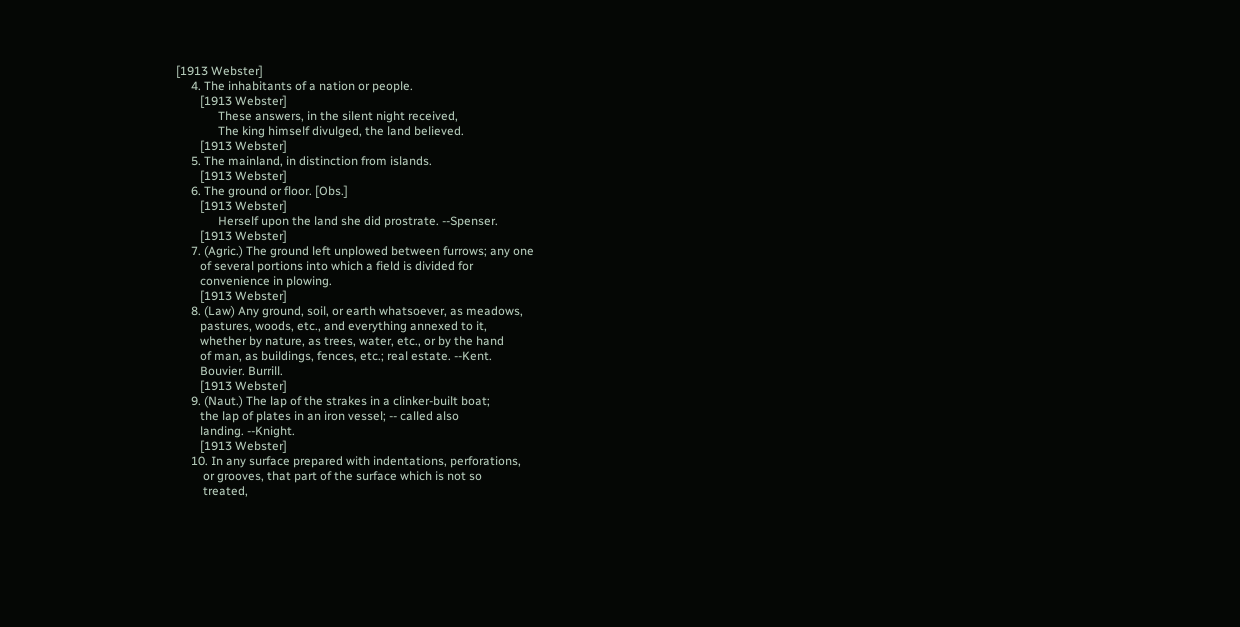[1913 Webster]
     4. The inhabitants of a nation or people.
        [1913 Webster]
              These answers, in the silent night received,
              The king himself divulged, the land believed.
        [1913 Webster]
     5. The mainland, in distinction from islands.
        [1913 Webster]
     6. The ground or floor. [Obs.]
        [1913 Webster]
              Herself upon the land she did prostrate. --Spenser.
        [1913 Webster]
     7. (Agric.) The ground left unplowed between furrows; any one
        of several portions into which a field is divided for
        convenience in plowing.
        [1913 Webster]
     8. (Law) Any ground, soil, or earth whatsoever, as meadows,
        pastures, woods, etc., and everything annexed to it,
        whether by nature, as trees, water, etc., or by the hand
        of man, as buildings, fences, etc.; real estate. --Kent.
        Bouvier. Burrill.
        [1913 Webster]
     9. (Naut.) The lap of the strakes in a clinker-built boat;
        the lap of plates in an iron vessel; -- called also
        landing. --Knight.
        [1913 Webster]
     10. In any surface prepared with indentations, perforations,
         or grooves, that part of the surface which is not so
         treated,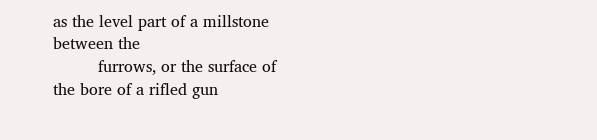as the level part of a millstone between the
         furrows, or the surface of the bore of a rifled gun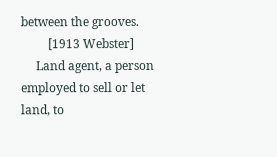between the grooves.
         [1913 Webster]
     Land agent, a person employed to sell or let land, to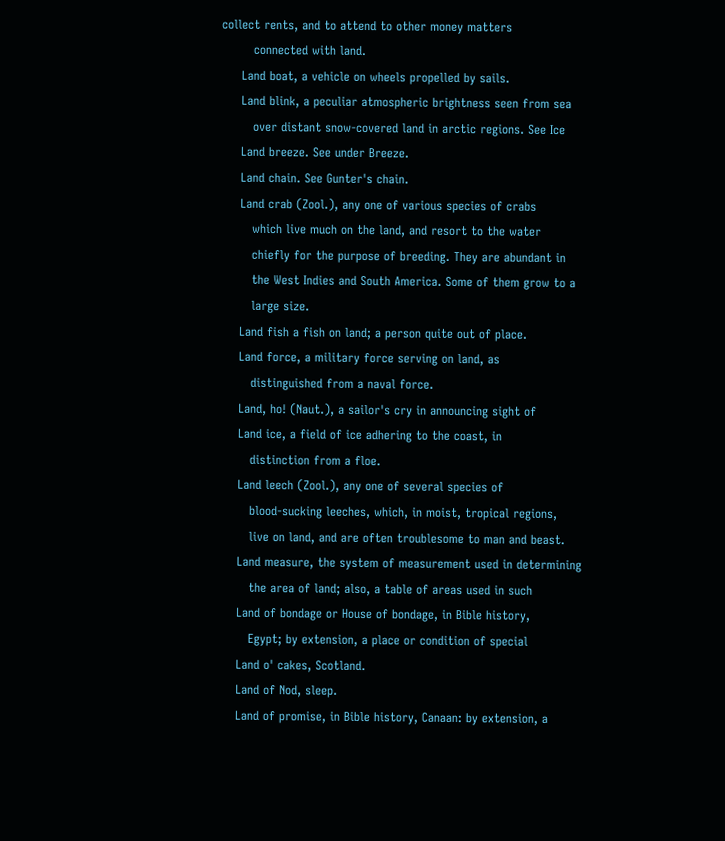collect rents, and to attend to other money matters
        connected with land.
     Land boat, a vehicle on wheels propelled by sails.
     Land blink, a peculiar atmospheric brightness seen from sea
        over distant snow-covered land in arctic regions. See Ice
     Land breeze. See under Breeze.
     Land chain. See Gunter's chain.
     Land crab (Zool.), any one of various species of crabs
        which live much on the land, and resort to the water
        chiefly for the purpose of breeding. They are abundant in
        the West Indies and South America. Some of them grow to a
        large size.
     Land fish a fish on land; a person quite out of place.
     Land force, a military force serving on land, as
        distinguished from a naval force.
     Land, ho! (Naut.), a sailor's cry in announcing sight of
     Land ice, a field of ice adhering to the coast, in
        distinction from a floe.
     Land leech (Zool.), any one of several species of
        blood-sucking leeches, which, in moist, tropical regions,
        live on land, and are often troublesome to man and beast.
     Land measure, the system of measurement used in determining
        the area of land; also, a table of areas used in such
     Land of bondage or House of bondage, in Bible history,
        Egypt; by extension, a place or condition of special
     Land o' cakes, Scotland.
     Land of Nod, sleep.
     Land of promise, in Bible history, Canaan: by extension, a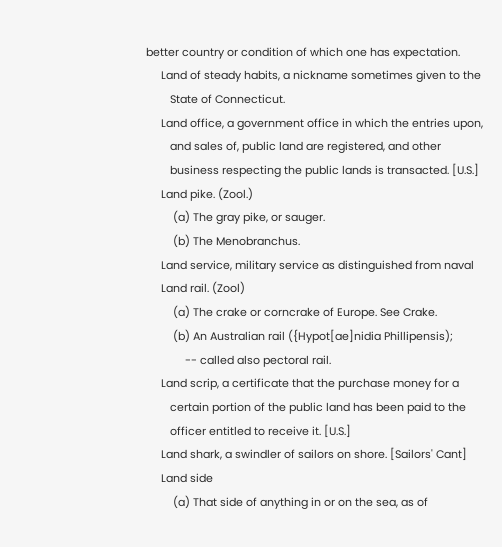better country or condition of which one has expectation.
     Land of steady habits, a nickname sometimes given to the
        State of Connecticut.
     Land office, a government office in which the entries upon,
        and sales of, public land are registered, and other
        business respecting the public lands is transacted. [U.S.]
     Land pike. (Zool.)
         (a) The gray pike, or sauger.
         (b) The Menobranchus.
     Land service, military service as distinguished from naval
     Land rail. (Zool)
         (a) The crake or corncrake of Europe. See Crake.
         (b) An Australian rail ({Hypot[ae]nidia Phillipensis);
             -- called also pectoral rail.
     Land scrip, a certificate that the purchase money for a
        certain portion of the public land has been paid to the
        officer entitled to receive it. [U.S.]
     Land shark, a swindler of sailors on shore. [Sailors' Cant]
     Land side
         (a) That side of anything in or on the sea, as of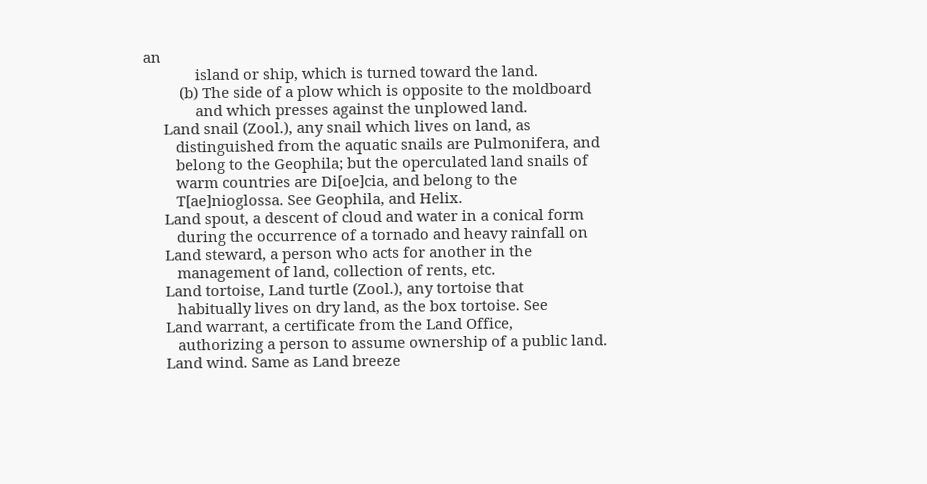an
             island or ship, which is turned toward the land.
         (b) The side of a plow which is opposite to the moldboard
             and which presses against the unplowed land.
     Land snail (Zool.), any snail which lives on land, as
        distinguished from the aquatic snails are Pulmonifera, and
        belong to the Geophila; but the operculated land snails of
        warm countries are Di[oe]cia, and belong to the
        T[ae]nioglossa. See Geophila, and Helix.
     Land spout, a descent of cloud and water in a conical form
        during the occurrence of a tornado and heavy rainfall on
     Land steward, a person who acts for another in the
        management of land, collection of rents, etc.
     Land tortoise, Land turtle (Zool.), any tortoise that
        habitually lives on dry land, as the box tortoise. See
     Land warrant, a certificate from the Land Office,
        authorizing a person to assume ownership of a public land.
     Land wind. Same as Land breeze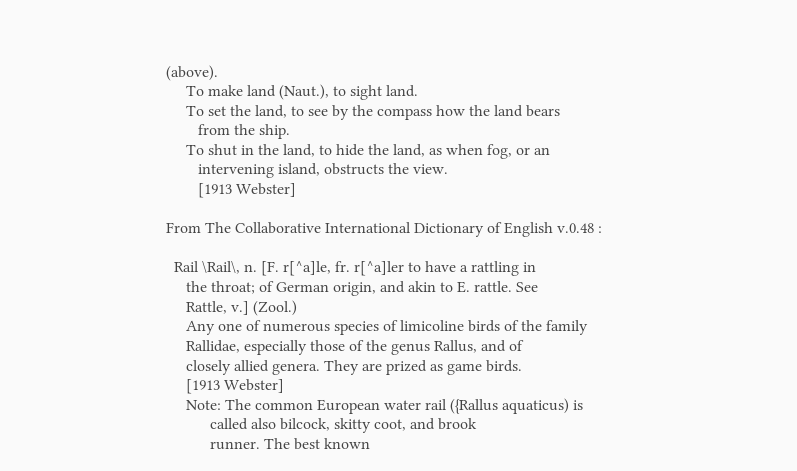(above).
     To make land (Naut.), to sight land.
     To set the land, to see by the compass how the land bears
        from the ship.
     To shut in the land, to hide the land, as when fog, or an
        intervening island, obstructs the view.
        [1913 Webster]

From The Collaborative International Dictionary of English v.0.48 :

  Rail \Rail\, n. [F. r[^a]le, fr. r[^a]ler to have a rattling in
     the throat; of German origin, and akin to E. rattle. See
     Rattle, v.] (Zool.)
     Any one of numerous species of limicoline birds of the family
     Rallidae, especially those of the genus Rallus, and of
     closely allied genera. They are prized as game birds.
     [1913 Webster]
     Note: The common European water rail ({Rallus aquaticus) is
           called also bilcock, skitty coot, and brook
           runner. The best known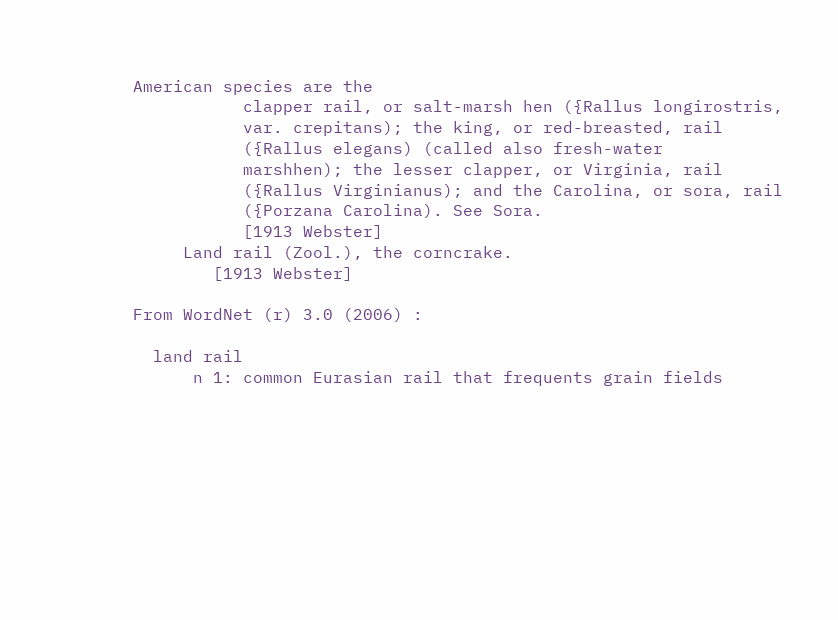American species are the
           clapper rail, or salt-marsh hen ({Rallus longirostris,
           var. crepitans); the king, or red-breasted, rail
           ({Rallus elegans) (called also fresh-water
           marshhen); the lesser clapper, or Virginia, rail
           ({Rallus Virginianus); and the Carolina, or sora, rail
           ({Porzana Carolina). See Sora.
           [1913 Webster]
     Land rail (Zool.), the corncrake.
        [1913 Webster]

From WordNet (r) 3.0 (2006) :

  land rail
      n 1: common Eurasian rail that frequents grain fields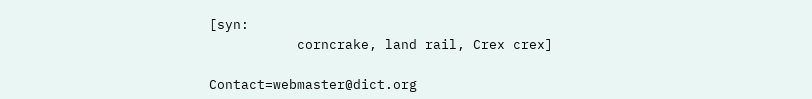[syn:
           corncrake, land rail, Crex crex]

Contact=webmaster@dict.org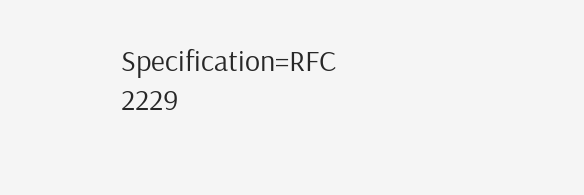Specification=RFC 2229